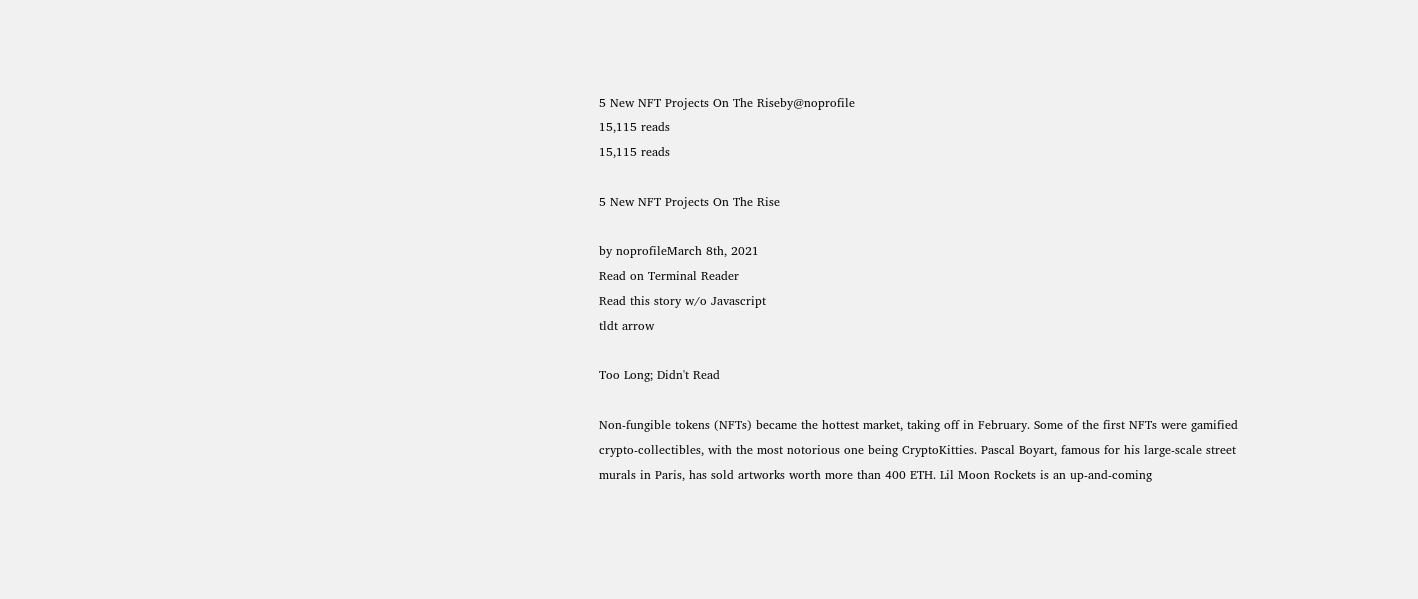5 New NFT Projects On The Riseby@noprofile
15,115 reads
15,115 reads

5 New NFT Projects On The Rise

by noprofileMarch 8th, 2021
Read on Terminal Reader
Read this story w/o Javascript
tldt arrow

Too Long; Didn't Read

Non-fungible tokens (NFTs) became the hottest market, taking off in February. Some of the first NFTs were gamified crypto-collectibles, with the most notorious one being CryptoKitties. Pascal Boyart, famous for his large-scale street murals in Paris, has sold artworks worth more than 400 ETH. Lil Moon Rockets is an up-and-coming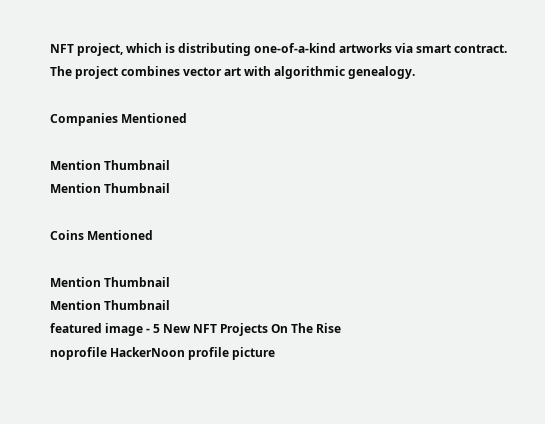NFT project, which is distributing one-of-a-kind artworks via smart contract. The project combines vector art with algorithmic genealogy.

Companies Mentioned

Mention Thumbnail
Mention Thumbnail

Coins Mentioned

Mention Thumbnail
Mention Thumbnail
featured image - 5 New NFT Projects On The Rise
noprofile HackerNoon profile picture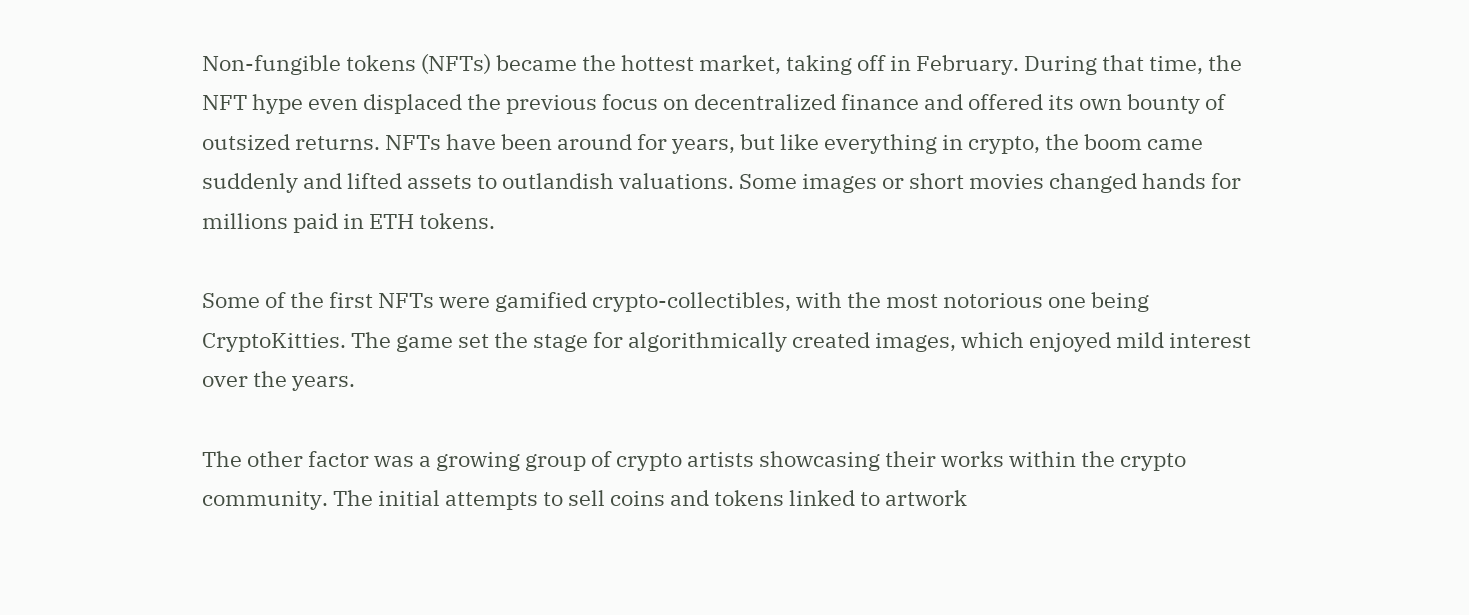Non-fungible tokens (NFTs) became the hottest market, taking off in February. During that time, the NFT hype even displaced the previous focus on decentralized finance and offered its own bounty of outsized returns. NFTs have been around for years, but like everything in crypto, the boom came suddenly and lifted assets to outlandish valuations. Some images or short movies changed hands for millions paid in ETH tokens.

Some of the first NFTs were gamified crypto-collectibles, with the most notorious one being CryptoKitties. The game set the stage for algorithmically created images, which enjoyed mild interest over the years.

The other factor was a growing group of crypto artists showcasing their works within the crypto community. The initial attempts to sell coins and tokens linked to artwork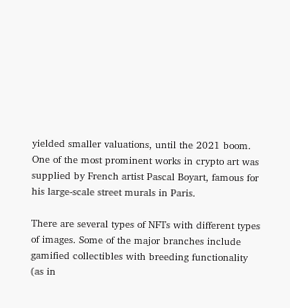yielded smaller valuations, until the 2021 boom. One of the most prominent works in crypto art was supplied by French artist Pascal Boyart, famous for his large-scale street murals in Paris.

There are several types of NFTs with different types of images. Some of the major branches include gamified collectibles with breeding functionality (as in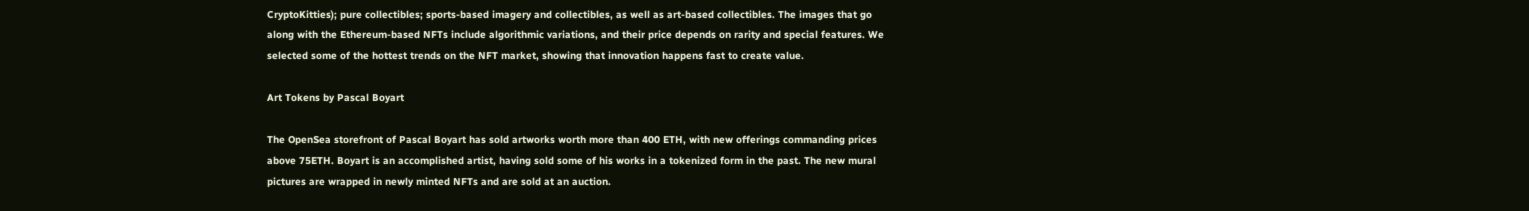CryptoKitties); pure collectibles; sports-based imagery and collectibles, as well as art-based collectibles. The images that go along with the Ethereum-based NFTs include algorithmic variations, and their price depends on rarity and special features. We selected some of the hottest trends on the NFT market, showing that innovation happens fast to create value.

Art Tokens by Pascal Boyart

The OpenSea storefront of Pascal Boyart has sold artworks worth more than 400 ETH, with new offerings commanding prices above 75ETH. Boyart is an accomplished artist, having sold some of his works in a tokenized form in the past. The new mural pictures are wrapped in newly minted NFTs and are sold at an auction.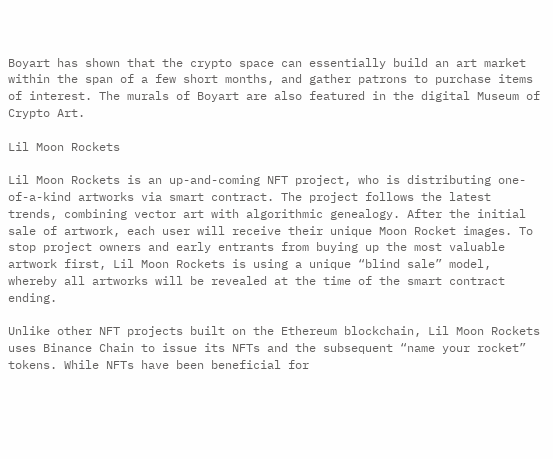Boyart has shown that the crypto space can essentially build an art market within the span of a few short months, and gather patrons to purchase items of interest. The murals of Boyart are also featured in the digital Museum of Crypto Art.

Lil Moon Rockets

Lil Moon Rockets is an up-and-coming NFT project, who is distributing one-of-a-kind artworks via smart contract. The project follows the latest trends, combining vector art with algorithmic genealogy. After the initial sale of artwork, each user will receive their unique Moon Rocket images. To stop project owners and early entrants from buying up the most valuable artwork first, Lil Moon Rockets is using a unique “blind sale” model, whereby all artworks will be revealed at the time of the smart contract ending.

Unlike other NFT projects built on the Ethereum blockchain, Lil Moon Rockets uses Binance Chain to issue its NFTs and the subsequent “name your rocket” tokens. While NFTs have been beneficial for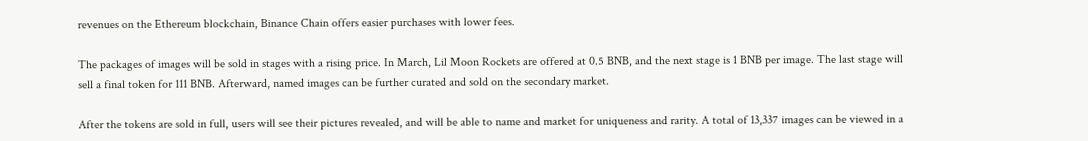revenues on the Ethereum blockchain, Binance Chain offers easier purchases with lower fees.

The packages of images will be sold in stages with a rising price. In March, Lil Moon Rockets are offered at 0.5 BNB, and the next stage is 1 BNB per image. The last stage will sell a final token for 111 BNB. Afterward, named images can be further curated and sold on the secondary market.

After the tokens are sold in full, users will see their pictures revealed, and will be able to name and market for uniqueness and rarity. A total of 13,337 images can be viewed in a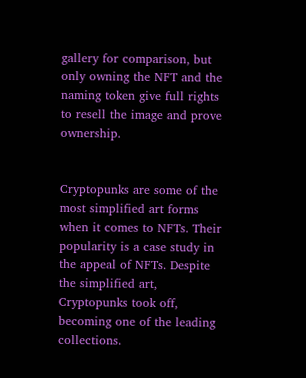gallery for comparison, but only owning the NFT and the naming token give full rights to resell the image and prove ownership.


Cryptopunks are some of the most simplified art forms when it comes to NFTs. Their popularity is a case study in the appeal of NFTs. Despite the simplified art, Cryptopunks took off, becoming one of the leading collections.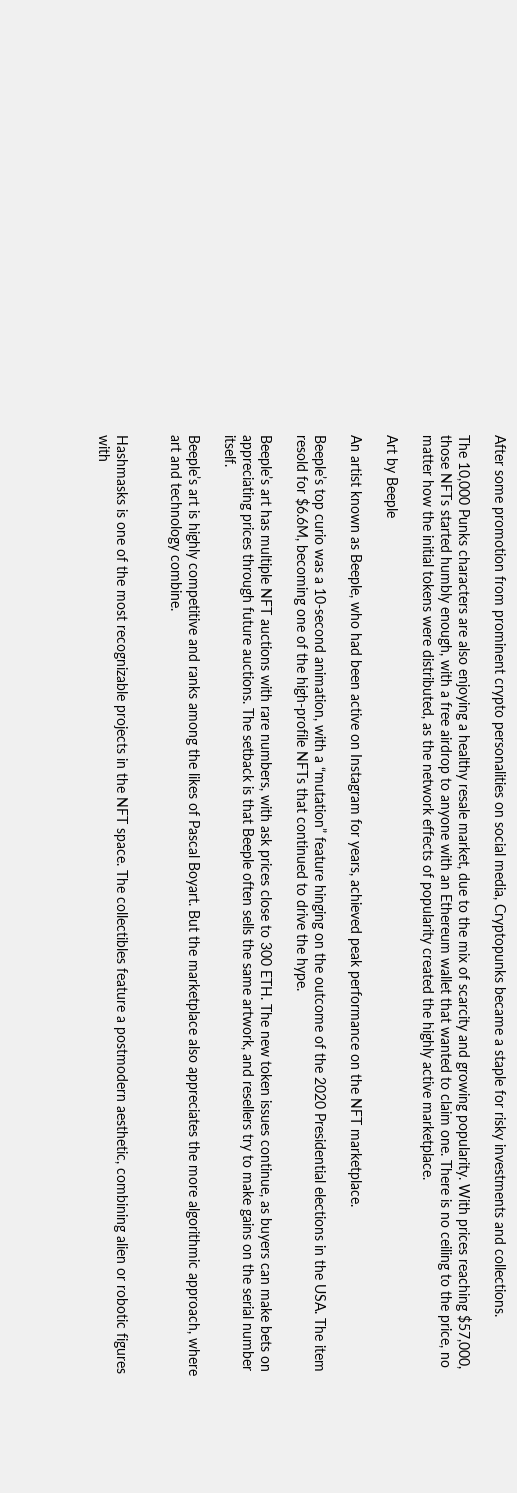After some promotion from prominent crypto personalities on social media, Cryptopunks became a staple for risky investments and collections.

The 10,000 Punks characters are also enjoying a healthy resale market, due to the mix of scarcity and growing popularity. With prices reaching $57,000, those NFTs started humbly enough, with a free airdrop to anyone with an Ethereum wallet that wanted to claim one. There is no ceiling to the price, no matter how the initial tokens were distributed, as the network effects of popularity created the highly active marketplace.

Art by Beeple

An artist known as Beeple, who had been active on Instagram for years, achieved peak performance on the NFT marketplace.

Beeple’s top curio was a 10-second animation, with a “mutation” feature hinging on the outcome of the 2020 Presidential elections in the USA. The item resold for $6.6M, becoming one of the high-profile NFTs that continued to drive the hype.

Beeple’s art has multiple NFT auctions with rare numbers, with ask prices close to 300 ETH. The new token issues continue, as buyers can make bets on appreciating prices through future auctions. The setback is that Beeple often sells the same artwork, and resellers try to make gains on the serial number itself.

Beeple’s art is highly competitive and ranks among the likes of Pascal Boyart. But the marketplace also appreciates the more algorithmic approach, where art and technology combine.


Hashmasks is one of the most recognizable projects in the NFT space. The collectibles feature a postmodern aesthetic, combining alien or robotic figures with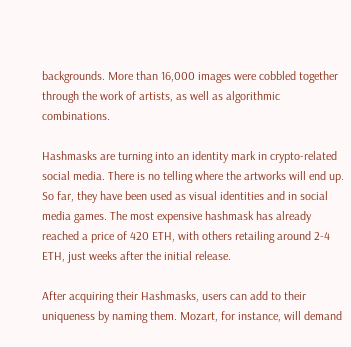backgrounds. More than 16,000 images were cobbled together through the work of artists, as well as algorithmic combinations.

Hashmasks are turning into an identity mark in crypto-related social media. There is no telling where the artworks will end up. So far, they have been used as visual identities and in social media games. The most expensive hashmask has already reached a price of 420 ETH, with others retailing around 2-4 ETH, just weeks after the initial release.

After acquiring their Hashmasks, users can add to their uniqueness by naming them. Mozart, for instance, will demand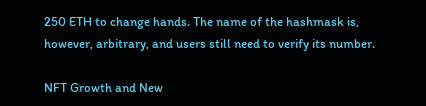250 ETH to change hands. The name of the hashmask is, however, arbitrary, and users still need to verify its number.

NFT Growth and New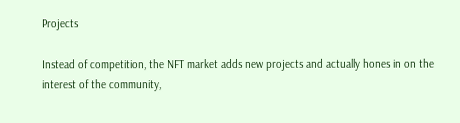Projects

Instead of competition, the NFT market adds new projects and actually hones in on the interest of the community,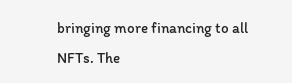bringing more financing to all NFTs. The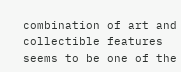combination of art and collectible features seems to be one of the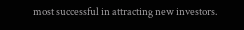most successful in attracting new investors.